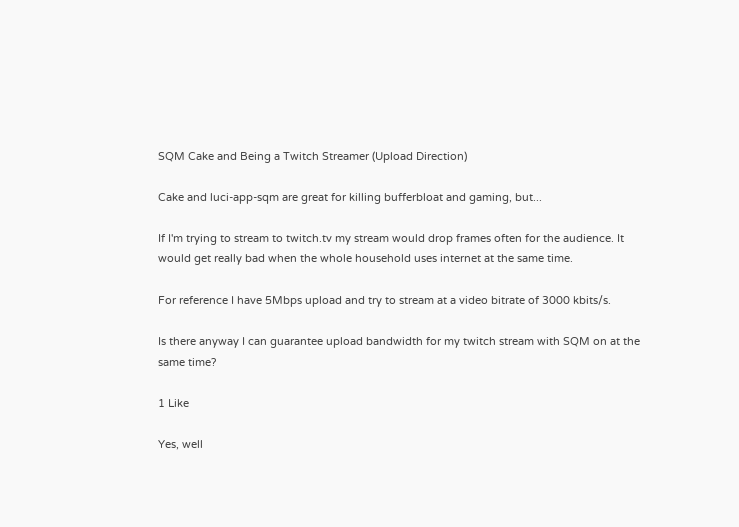SQM Cake and Being a Twitch Streamer (Upload Direction)

Cake and luci-app-sqm are great for killing bufferbloat and gaming, but...

If I'm trying to stream to twitch.tv my stream would drop frames often for the audience. It would get really bad when the whole household uses internet at the same time.

For reference I have 5Mbps upload and try to stream at a video bitrate of 3000 kbits/s.

Is there anyway I can guarantee upload bandwidth for my twitch stream with SQM on at the same time?

1 Like

Yes, well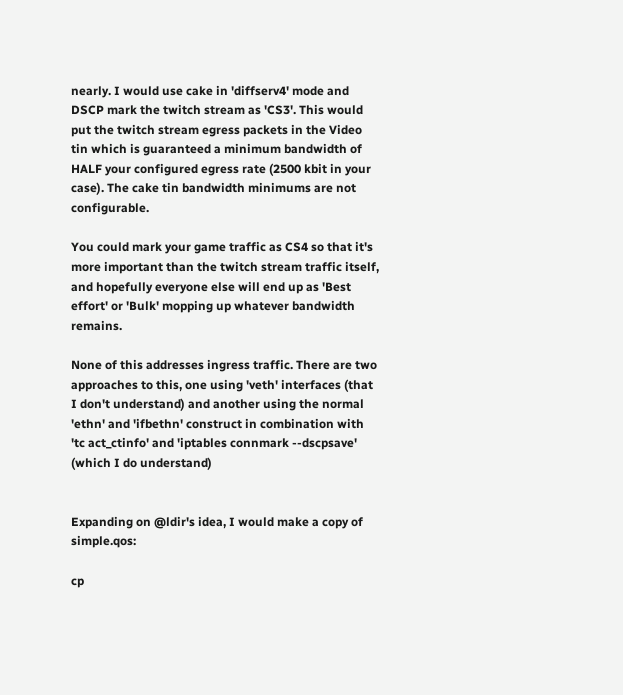nearly. I would use cake in 'diffserv4' mode and DSCP mark the twitch stream as 'CS3'. This would put the twitch stream egress packets in the Video tin which is guaranteed a minimum bandwidth of HALF your configured egress rate (2500 kbit in your case). The cake tin bandwidth minimums are not configurable.

You could mark your game traffic as CS4 so that it's more important than the twitch stream traffic itself, and hopefully everyone else will end up as 'Best effort' or 'Bulk' mopping up whatever bandwidth remains.

None of this addresses ingress traffic. There are two approaches to this, one using 'veth' interfaces (that I don't understand) and another using the normal 'ethn' and 'ifbethn' construct in combination with 'tc act_ctinfo' and 'iptables connmark --dscpsave' (which I do understand)


Expanding on @ldir's idea, I would make a copy of simple.qos:

cp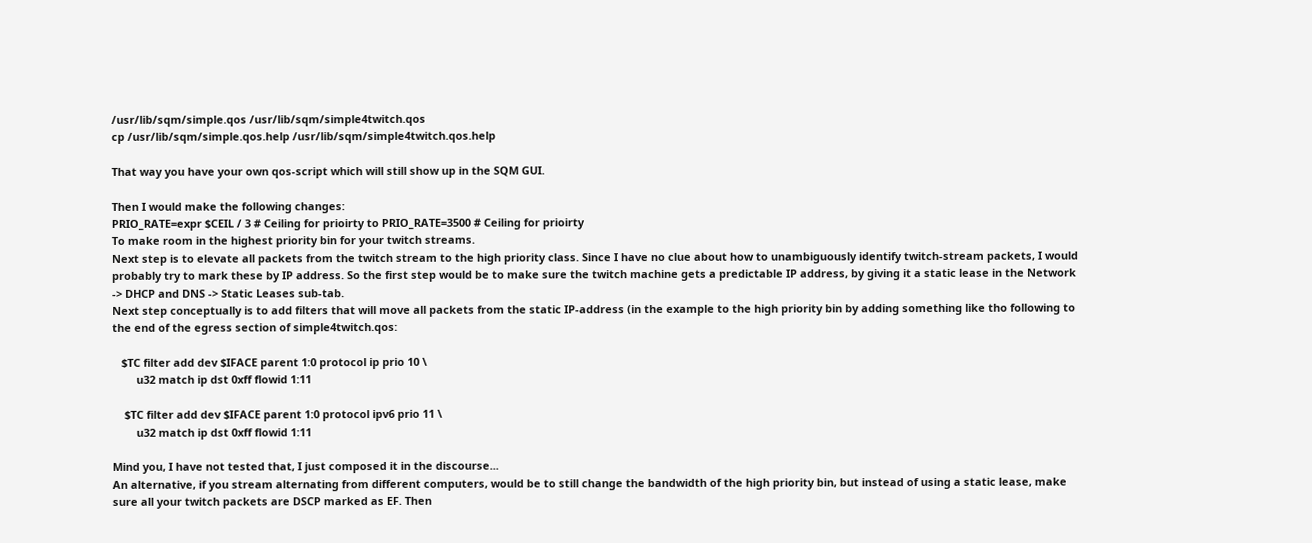/usr/lib/sqm/simple.qos /usr/lib/sqm/simple4twitch.qos
cp /usr/lib/sqm/simple.qos.help /usr/lib/sqm/simple4twitch.qos.help

That way you have your own qos-script which will still show up in the SQM GUI.

Then I would make the following changes:
PRIO_RATE=expr $CEIL / 3 # Ceiling for prioirty to PRIO_RATE=3500 # Ceiling for prioirty
To make room in the highest priority bin for your twitch streams.
Next step is to elevate all packets from the twitch stream to the high priority class. Since I have no clue about how to unambiguously identify twitch-stream packets, I would probably try to mark these by IP address. So the first step would be to make sure the twitch machine gets a predictable IP address, by giving it a static lease in the Network -> DHCP and DNS -> Static Leases sub-tab.
Next step conceptually is to add filters that will move all packets from the static IP-address (in the example to the high priority bin by adding something like tho following to the end of the egress section of simple4twitch.qos:

   $TC filter add dev $IFACE parent 1:0 protocol ip prio 10 \
        u32 match ip dst 0xff flowid 1:11

    $TC filter add dev $IFACE parent 1:0 protocol ipv6 prio 11 \
        u32 match ip dst 0xff flowid 1:11

Mind you, I have not tested that, I just composed it in the discourse...
An alternative, if you stream alternating from different computers, would be to still change the bandwidth of the high priority bin, but instead of using a static lease, make sure all your twitch packets are DSCP marked as EF. Then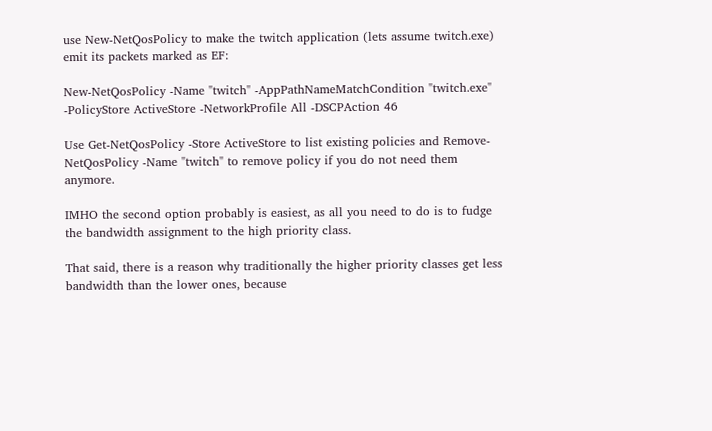use New-NetQosPolicy to make the twitch application (lets assume twitch.exe) emit its packets marked as EF:

New-NetQosPolicy -Name "twitch" -AppPathNameMatchCondition "twitch.exe" -PolicyStore ActiveStore -NetworkProfile All -DSCPAction 46

Use Get-NetQosPolicy -Store ActiveStore to list existing policies and Remove-NetQosPolicy -Name "twitch" to remove policy if you do not need them anymore.

IMHO the second option probably is easiest, as all you need to do is to fudge the bandwidth assignment to the high priority class.

That said, there is a reason why traditionally the higher priority classes get less bandwidth than the lower ones, because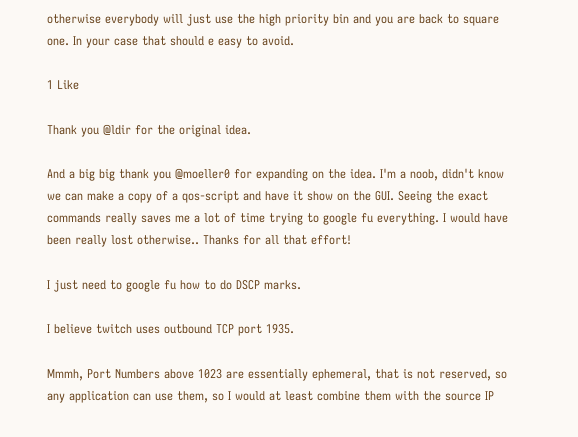otherwise everybody will just use the high priority bin and you are back to square one. In your case that should e easy to avoid.

1 Like

Thank you @ldir for the original idea.

And a big big thank you @moeller0 for expanding on the idea. I'm a noob, didn't know we can make a copy of a qos-script and have it show on the GUI. Seeing the exact commands really saves me a lot of time trying to google fu everything. I would have been really lost otherwise.. Thanks for all that effort!

I just need to google fu how to do DSCP marks.

I believe twitch uses outbound TCP port 1935.

Mmmh, Port Numbers above 1023 are essentially ephemeral, that is not reserved, so any application can use them, so I would at least combine them with the source IP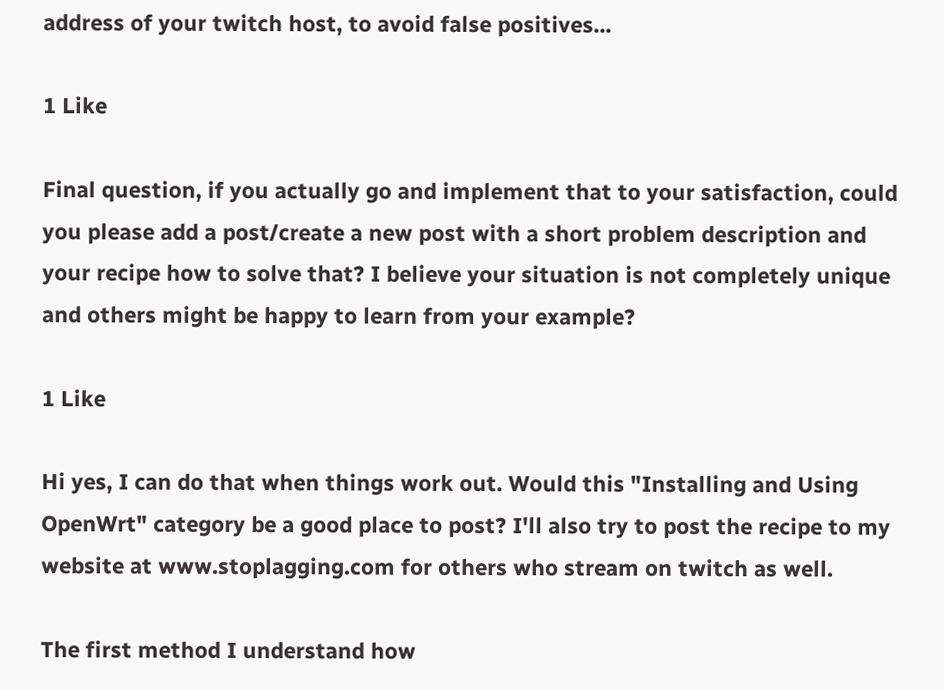address of your twitch host, to avoid false positives...

1 Like

Final question, if you actually go and implement that to your satisfaction, could you please add a post/create a new post with a short problem description and your recipe how to solve that? I believe your situation is not completely unique and others might be happy to learn from your example?

1 Like

Hi yes, I can do that when things work out. Would this "Installing and Using OpenWrt" category be a good place to post? I'll also try to post the recipe to my website at www.stoplagging.com for others who stream on twitch as well.

The first method I understand how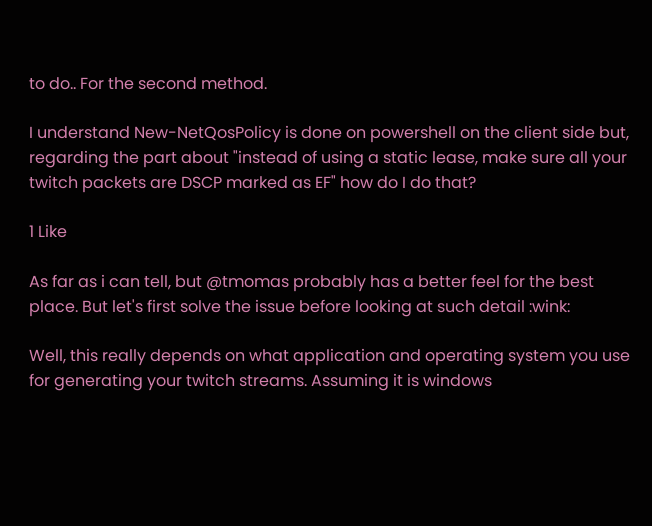to do.. For the second method.

I understand New-NetQosPolicy is done on powershell on the client side but, regarding the part about "instead of using a static lease, make sure all your twitch packets are DSCP marked as EF" how do I do that?

1 Like

As far as i can tell, but @tmomas probably has a better feel for the best place. But let's first solve the issue before looking at such detail :wink:

Well, this really depends on what application and operating system you use for generating your twitch streams. Assuming it is windows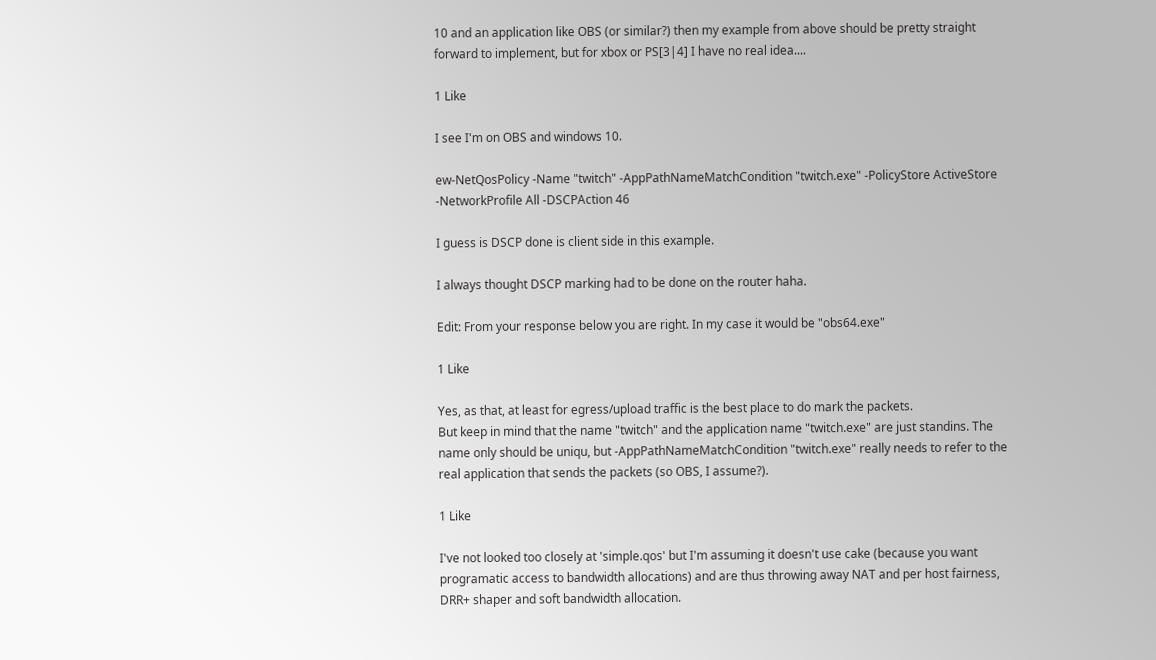10 and an application like OBS (or similar?) then my example from above should be pretty straight forward to implement, but for xbox or PS[3|4] I have no real idea....

1 Like

I see I'm on OBS and windows 10.

ew-NetQosPolicy -Name "twitch" -AppPathNameMatchCondition "twitch.exe" -PolicyStore ActiveStore -NetworkProfile All -DSCPAction 46

I guess is DSCP done is client side in this example.

I always thought DSCP marking had to be done on the router haha.

Edit: From your response below you are right. In my case it would be "obs64.exe"

1 Like

Yes, as that, at least for egress/upload traffic is the best place to do mark the packets.
But keep in mind that the name "twitch" and the application name "twitch.exe" are just standins. The name only should be uniqu, but -AppPathNameMatchCondition "twitch.exe" really needs to refer to the real application that sends the packets (so OBS, I assume?).

1 Like

I've not looked too closely at 'simple.qos' but I'm assuming it doesn't use cake (because you want programatic access to bandwidth allocations) and are thus throwing away NAT and per host fairness, DRR+ shaper and soft bandwidth allocation.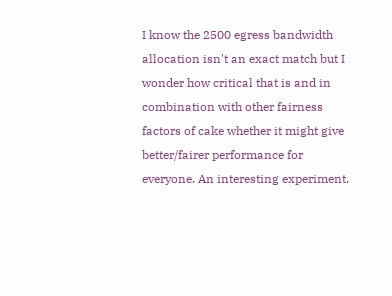I know the 2500 egress bandwidth allocation isn't an exact match but I wonder how critical that is and in combination with other fairness factors of cake whether it might give better/fairer performance for everyone. An interesting experiment.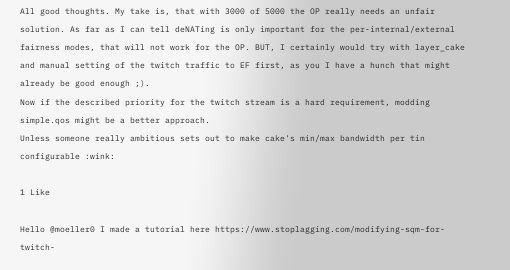All good thoughts. My take is, that with 3000 of 5000 the OP really needs an unfair solution. As far as I can tell deNATing is only important for the per-internal/external fairness modes, that will not work for the OP. BUT, I certainly would try with layer_cake and manual setting of the twitch traffic to EF first, as you I have a hunch that might already be good enough ;).
Now if the described priority for the twitch stream is a hard requirement, modding simple.qos might be a better approach.
Unless someone really ambitious sets out to make cake's min/max bandwidth per tin configurable :wink:

1 Like

Hello @moeller0 I made a tutorial here https://www.stoplagging.com/modifying-sqm-for-twitch-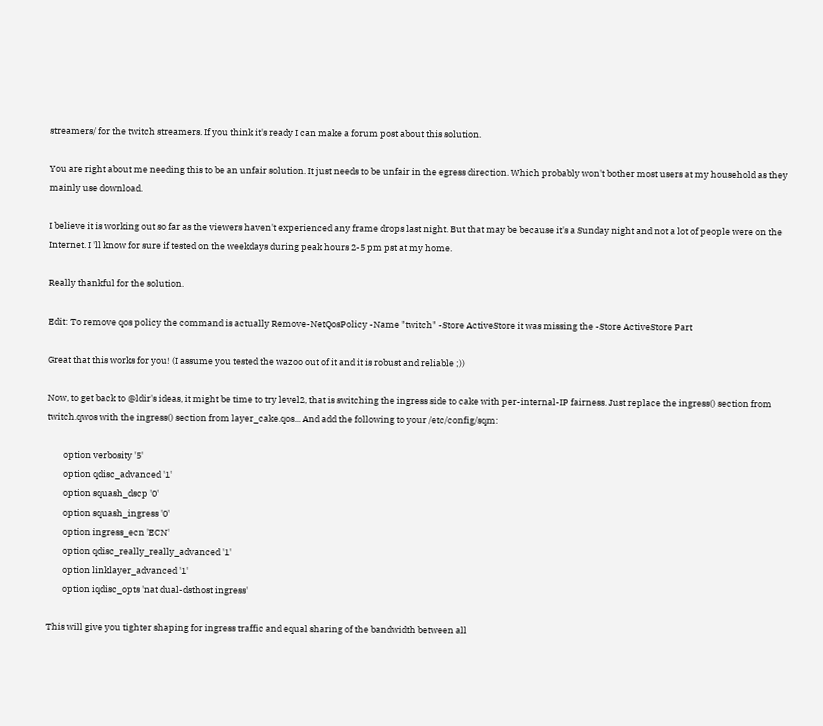streamers/ for the twitch streamers. If you think it's ready I can make a forum post about this solution.

You are right about me needing this to be an unfair solution. It just needs to be unfair in the egress direction. Which probably won't bother most users at my household as they mainly use download.

I believe it is working out so far as the viewers haven't experienced any frame drops last night. But that may be because it's a Sunday night and not a lot of people were on the Internet. I 'll know for sure if tested on the weekdays during peak hours 2-5 pm pst at my home.

Really thankful for the solution.

Edit: To remove qos policy the command is actually Remove-NetQosPolicy -Name "twitch" -Store ActiveStore it was missing the -Store ActiveStore Part

Great that this works for you! (I assume you tested the wazoo out of it and it is robust and reliable ;))

Now, to get back to @ldir's ideas, it might be time to try level2, that is switching the ingress side to cake with per-internal-IP fairness. Just replace the ingress() section from twitch.qwos with the ingress() section from layer_cake.qos... And add the following to your /etc/config/sqm:

        option verbosity '5'
        option qdisc_advanced '1'
        option squash_dscp '0'
        option squash_ingress '0'
        option ingress_ecn 'ECN'
        option qdisc_really_really_advanced '1'
        option linklayer_advanced '1'
        option iqdisc_opts 'nat dual-dsthost ingress'

This will give you tighter shaping for ingress traffic and equal sharing of the bandwidth between all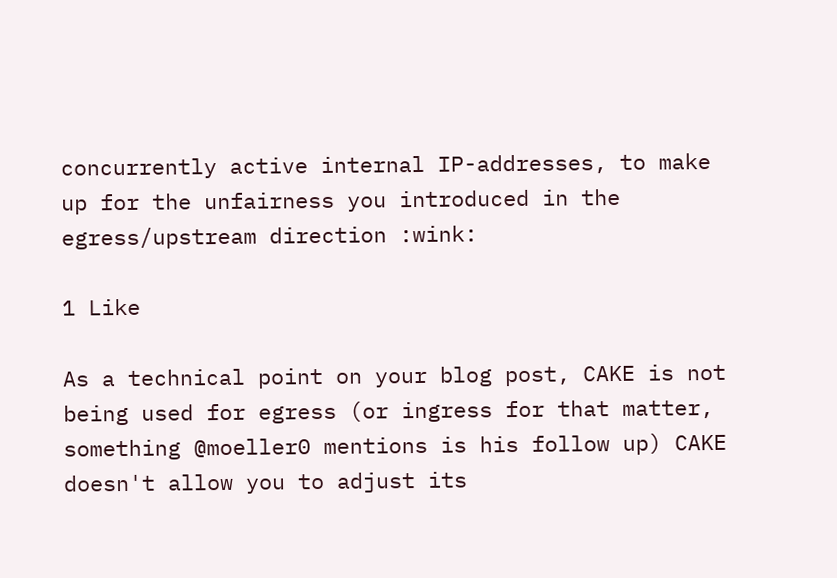concurrently active internal IP-addresses, to make up for the unfairness you introduced in the egress/upstream direction :wink:

1 Like

As a technical point on your blog post, CAKE is not being used for egress (or ingress for that matter, something @moeller0 mentions is his follow up) CAKE doesn't allow you to adjust its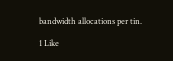bandwidth allocations per tin.

1 Like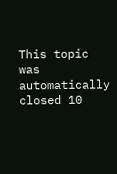This topic was automatically closed 10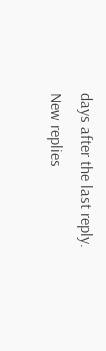days after the last reply. New replies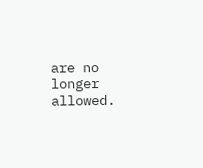are no longer allowed.